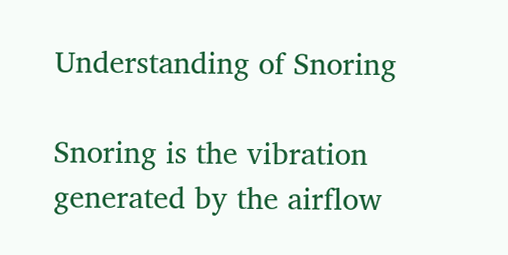Understanding of Snoring

Snoring is the vibration generated by the airflow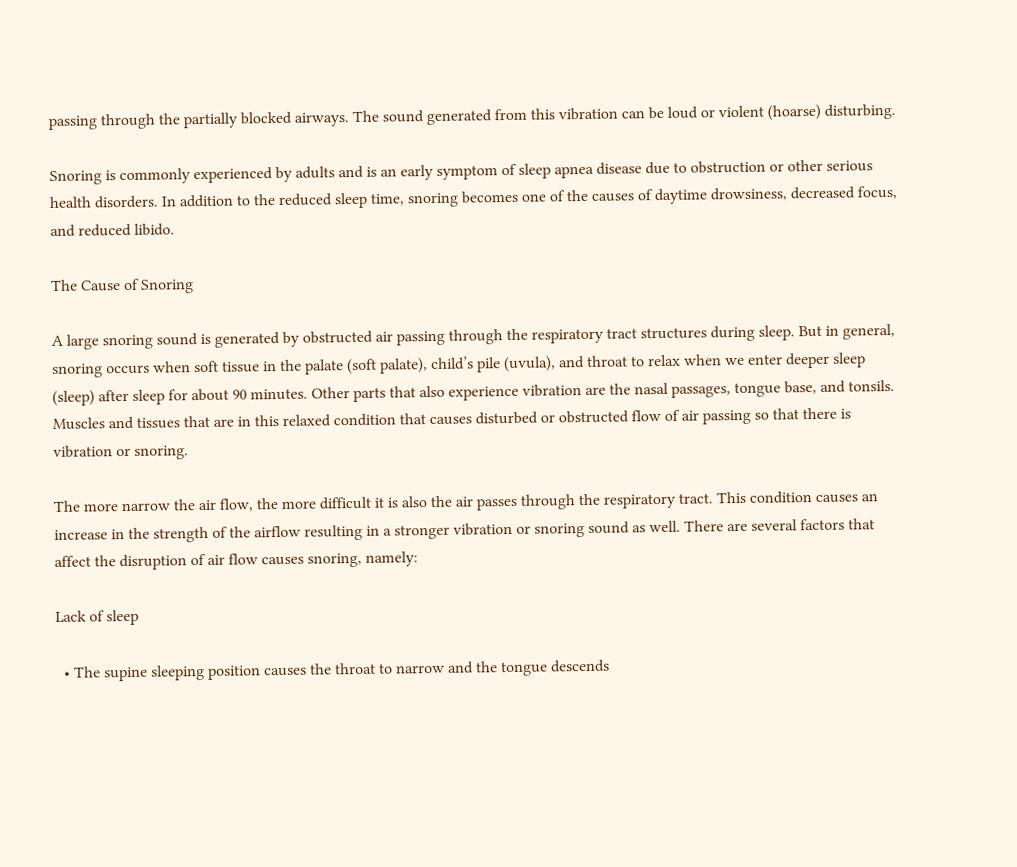passing through the partially blocked airways. The sound generated from this vibration can be loud or violent (hoarse) disturbing.

Snoring is commonly experienced by adults and is an early symptom of sleep apnea disease due to obstruction or other serious health disorders. In addition to the reduced sleep time, snoring becomes one of the causes of daytime drowsiness, decreased focus, and reduced libido.

The Cause of Snoring

A large snoring sound is generated by obstructed air passing through the respiratory tract structures during sleep. But in general, snoring occurs when soft tissue in the palate (soft palate), child’s pile (uvula), and throat to relax when we enter deeper sleep (sleep) after sleep for about 90 minutes. Other parts that also experience vibration are the nasal passages, tongue base, and tonsils. Muscles and tissues that are in this relaxed condition that causes disturbed or obstructed flow of air passing so that there is vibration or snoring.

The more narrow the air flow, the more difficult it is also the air passes through the respiratory tract. This condition causes an increase in the strength of the airflow resulting in a stronger vibration or snoring sound as well. There are several factors that affect the disruption of air flow causes snoring, namely:

Lack of sleep

  • The supine sleeping position causes the throat to narrow and the tongue descends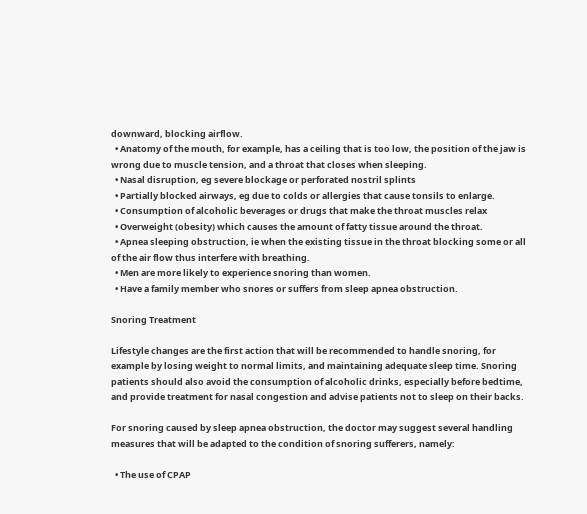downward, blocking airflow.
  • Anatomy of the mouth, for example, has a ceiling that is too low, the position of the jaw is wrong due to muscle tension, and a throat that closes when sleeping.
  • Nasal disruption, eg severe blockage or perforated nostril splints
  • Partially blocked airways, eg due to colds or allergies that cause tonsils to enlarge.
  • Consumption of alcoholic beverages or drugs that make the throat muscles relax
  • Overweight (obesity) which causes the amount of fatty tissue around the throat.
  • Apnea sleeping obstruction, ie when the existing tissue in the throat blocking some or all of the air flow thus interfere with breathing.
  • Men are more likely to experience snoring than women.
  • Have a family member who snores or suffers from sleep apnea obstruction.

Snoring Treatment

Lifestyle changes are the first action that will be recommended to handle snoring, for example by losing weight to normal limits, and maintaining adequate sleep time. Snoring patients should also avoid the consumption of alcoholic drinks, especially before bedtime, and provide treatment for nasal congestion and advise patients not to sleep on their backs.

For snoring caused by sleep apnea obstruction, the doctor may suggest several handling measures that will be adapted to the condition of snoring sufferers, namely:

  • The use of CPAP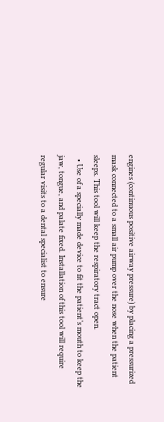engines (continuous positive airway pressure) by placing a pressurized mask connected to a small air pump over the nose when the patient sleeps. This tool will keep the respiratory tract open.
  • Use of a specially made device to fit the patient’s mouth to keep the jaw, tongue, and palate fixed. Installation of this tool will require regular visits to a dental specialist to ensure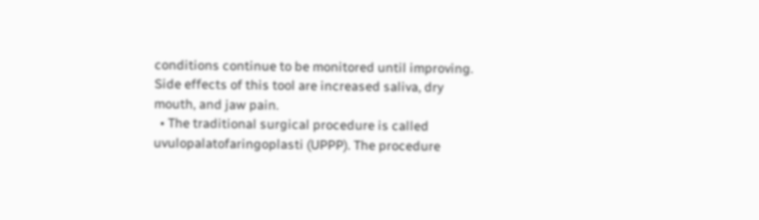conditions continue to be monitored until improving. Side effects of this tool are increased saliva, dry mouth, and jaw pain.
  • The traditional surgical procedure is called uvulopalatofaringoplasti (UPPP). The procedure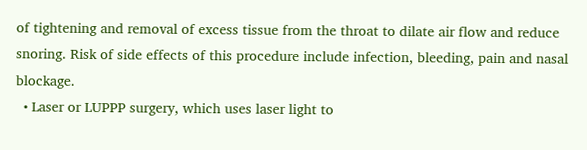of tightening and removal of excess tissue from the throat to dilate air flow and reduce snoring. Risk of side effects of this procedure include infection, bleeding, pain and nasal blockage.
  • Laser or LUPPP surgery, which uses laser light to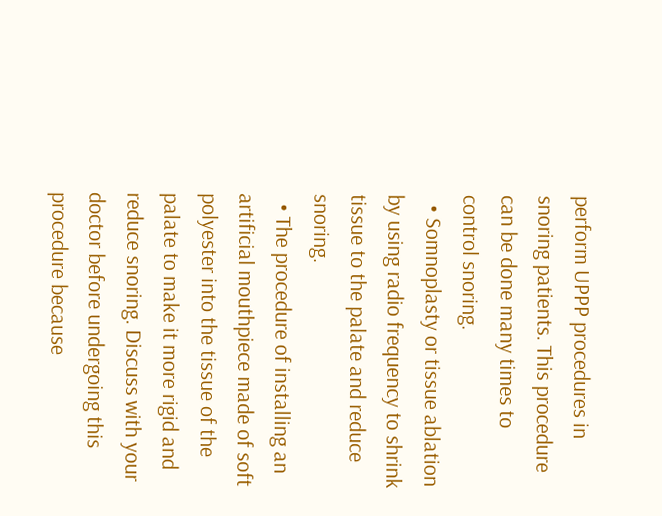perform UPPP procedures in snoring patients. This procedure can be done many times to control snoring.
  • Somnoplasty or tissue ablation by using radio frequency to shrink tissue to the palate and reduce snoring.
  • The procedure of installing an artificial mouthpiece made of soft polyester into the tissue of the palate to make it more rigid and reduce snoring. Discuss with your doctor before undergoing this procedure because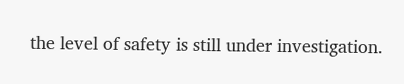the level of safety is still under investigation.